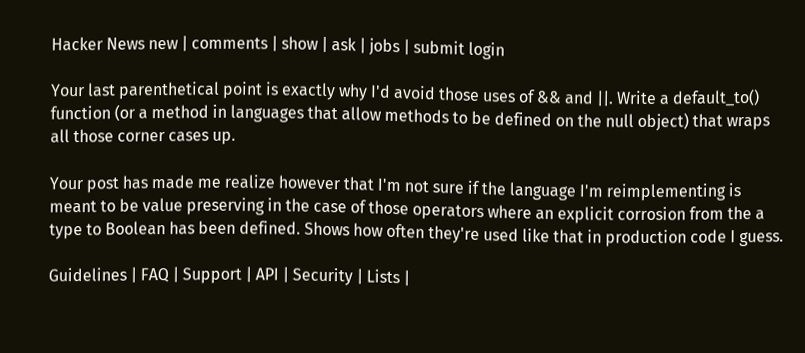Hacker News new | comments | show | ask | jobs | submit login

Your last parenthetical point is exactly why I'd avoid those uses of && and ||. Write a default_to() function (or a method in languages that allow methods to be defined on the null object) that wraps all those corner cases up.

Your post has made me realize however that I'm not sure if the language I'm reimplementing is meant to be value preserving in the case of those operators where an explicit corrosion from the a type to Boolean has been defined. Shows how often they're used like that in production code I guess.

Guidelines | FAQ | Support | API | Security | Lists |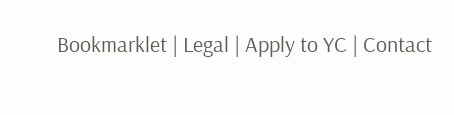Bookmarklet | Legal | Apply to YC | Contact